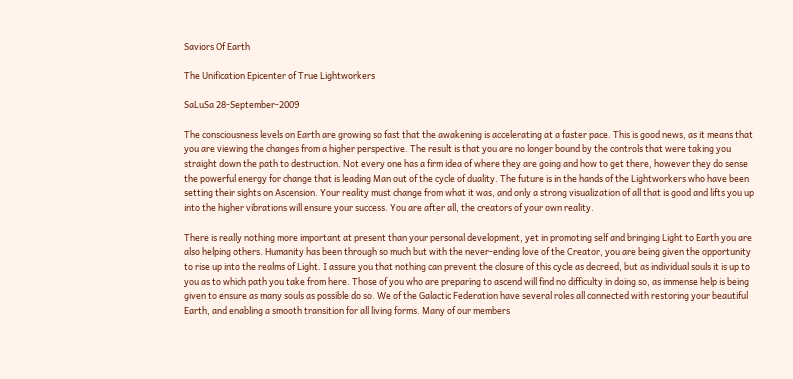Saviors Of Earth

The Unification Epicenter of True Lightworkers

SaLuSa 28-September-2009

The consciousness levels on Earth are growing so fast that the awakening is accelerating at a faster pace. This is good news, as it means that you are viewing the changes from a higher perspective. The result is that you are no longer bound by the controls that were taking you straight down the path to destruction. Not every one has a firm idea of where they are going and how to get there, however they do sense the powerful energy for change that is leading Man out of the cycle of duality. The future is in the hands of the Lightworkers who have been setting their sights on Ascension. Your reality must change from what it was, and only a strong visualization of all that is good and lifts you up into the higher vibrations will ensure your success. You are after all, the creators of your own reality.

There is really nothing more important at present than your personal development, yet in promoting self and bringing Light to Earth you are also helping others. Humanity has been through so much but with the never-ending love of the Creator, you are being given the opportunity to rise up into the realms of Light. I assure you that nothing can prevent the closure of this cycle as decreed, but as individual souls it is up to you as to which path you take from here. Those of you who are preparing to ascend will find no difficulty in doing so, as immense help is being given to ensure as many souls as possible do so. We of the Galactic Federation have several roles all connected with restoring your beautiful Earth, and enabling a smooth transition for all living forms. Many of our members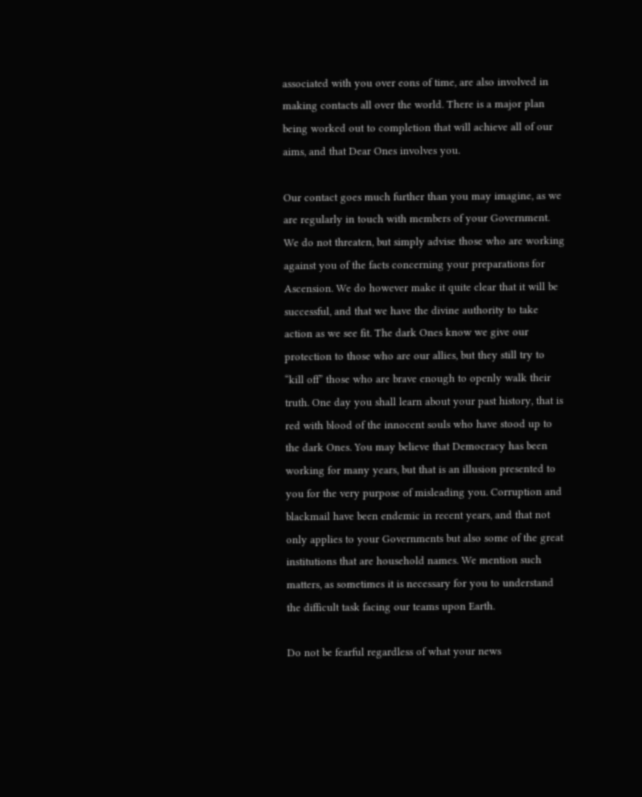associated with you over eons of time, are also involved in making contacts all over the world. There is a major plan being worked out to completion that will achieve all of our aims, and that Dear Ones involves you.

Our contact goes much further than you may imagine, as we are regularly in touch with members of your Government. We do not threaten, but simply advise those who are working against you of the facts concerning your preparations for Ascension. We do however make it quite clear that it will be successful, and that we have the divine authority to take action as we see fit. The dark Ones know we give our protection to those who are our allies, but they still try to “kill off” those who are brave enough to openly walk their truth. One day you shall learn about your past history, that is red with blood of the innocent souls who have stood up to the dark Ones. You may believe that Democracy has been working for many years, but that is an illusion presented to you for the very purpose of misleading you. Corruption and blackmail have been endemic in recent years, and that not only applies to your Governments but also some of the great institutions that are household names. We mention such matters, as sometimes it is necessary for you to understand the difficult task facing our teams upon Earth.

Do not be fearful regardless of what your news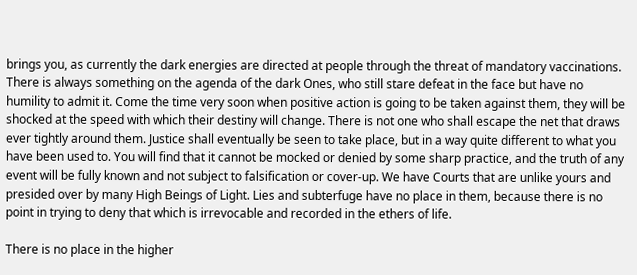brings you, as currently the dark energies are directed at people through the threat of mandatory vaccinations. There is always something on the agenda of the dark Ones, who still stare defeat in the face but have no humility to admit it. Come the time very soon when positive action is going to be taken against them, they will be shocked at the speed with which their destiny will change. There is not one who shall escape the net that draws ever tightly around them. Justice shall eventually be seen to take place, but in a way quite different to what you have been used to. You will find that it cannot be mocked or denied by some sharp practice, and the truth of any event will be fully known and not subject to falsification or cover-up. We have Courts that are unlike yours and presided over by many High Beings of Light. Lies and subterfuge have no place in them, because there is no point in trying to deny that which is irrevocable and recorded in the ethers of life.

There is no place in the higher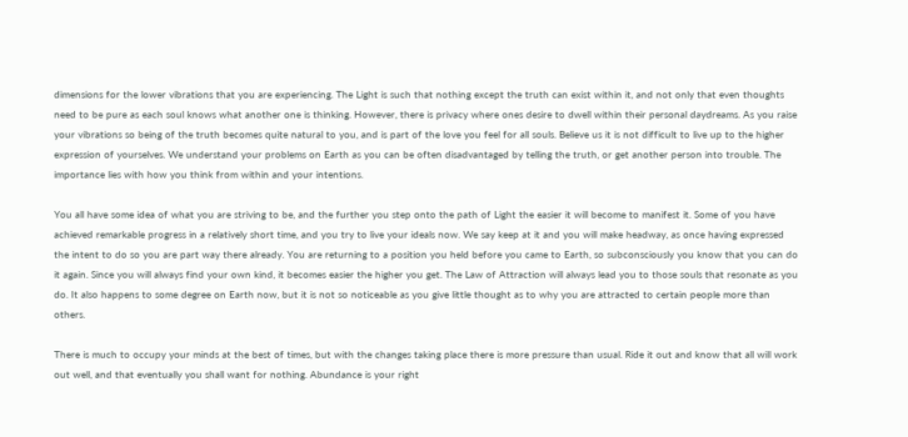dimensions for the lower vibrations that you are experiencing. The Light is such that nothing except the truth can exist within it, and not only that even thoughts need to be pure as each soul knows what another one is thinking. However, there is privacy where ones desire to dwell within their personal daydreams. As you raise your vibrations so being of the truth becomes quite natural to you, and is part of the love you feel for all souls. Believe us it is not difficult to live up to the higher expression of yourselves. We understand your problems on Earth as you can be often disadvantaged by telling the truth, or get another person into trouble. The importance lies with how you think from within and your intentions.

You all have some idea of what you are striving to be, and the further you step onto the path of Light the easier it will become to manifest it. Some of you have achieved remarkable progress in a relatively short time, and you try to live your ideals now. We say keep at it and you will make headway, as once having expressed the intent to do so you are part way there already. You are returning to a position you held before you came to Earth, so subconsciously you know that you can do it again. Since you will always find your own kind, it becomes easier the higher you get. The Law of Attraction will always lead you to those souls that resonate as you do. It also happens to some degree on Earth now, but it is not so noticeable as you give little thought as to why you are attracted to certain people more than others.

There is much to occupy your minds at the best of times, but with the changes taking place there is more pressure than usual. Ride it out and know that all will work out well, and that eventually you shall want for nothing. Abundance is your right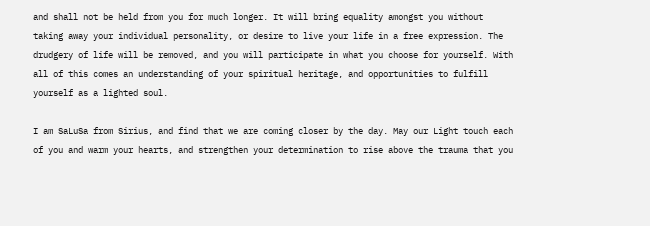and shall not be held from you for much longer. It will bring equality amongst you without taking away your individual personality, or desire to live your life in a free expression. The drudgery of life will be removed, and you will participate in what you choose for yourself. With all of this comes an understanding of your spiritual heritage, and opportunities to fulfill yourself as a lighted soul.

I am SaLuSa from Sirius, and find that we are coming closer by the day. May our Light touch each of you and warm your hearts, and strengthen your determination to rise above the trauma that you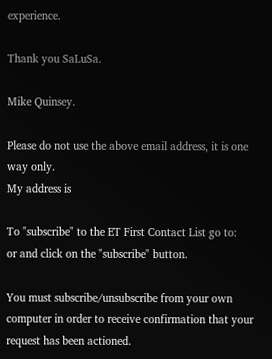experience.

Thank you SaLuSa.

Mike Quinsey.

Please do not use the above email address, it is one way only.
My address is

To "subscribe" to the ET First Contact List go to:
or and click on the "subscribe" button.

You must subscribe/unsubscribe from your own computer in order to receive confirmation that your request has been actioned.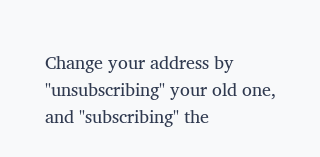Change your address by "unsubscribing" your old one, and "subscribing" the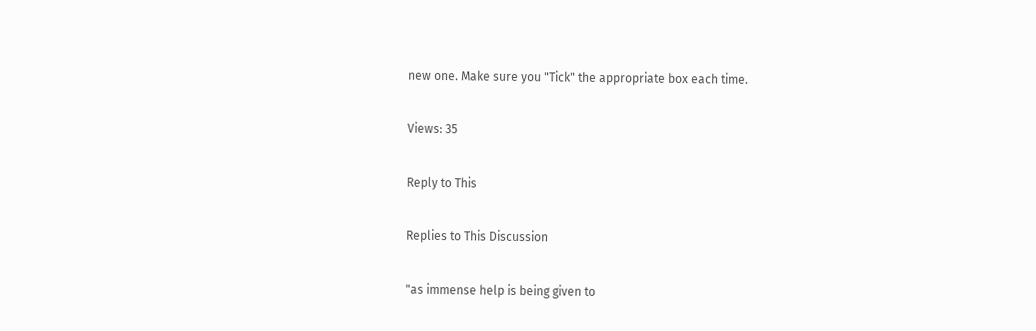new one. Make sure you "Tick" the appropriate box each time.

Views: 35

Reply to This

Replies to This Discussion

"as immense help is being given to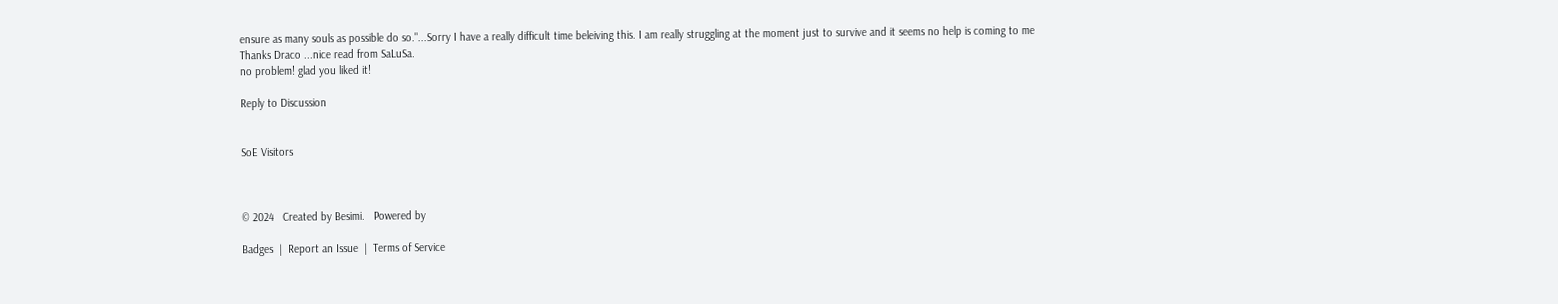ensure as many souls as possible do so."...Sorry I have a really difficult time beleiving this. I am really struggling at the moment just to survive and it seems no help is coming to me
Thanks Draco ...nice read from SaLuSa.
no problem! glad you liked it!

Reply to Discussion


SoE Visitors



© 2024   Created by Besimi.   Powered by

Badges  |  Report an Issue  |  Terms of Service